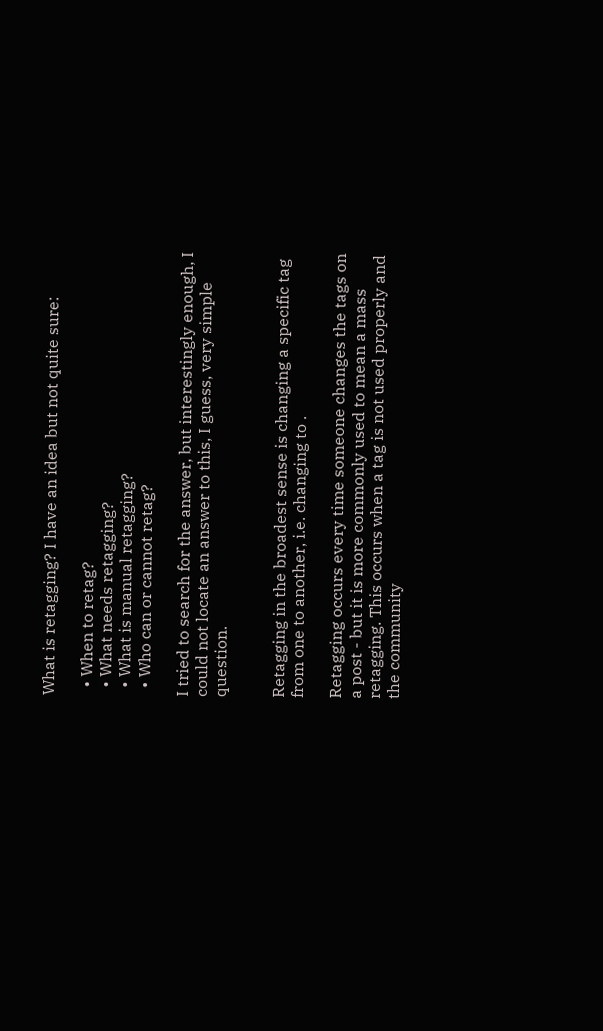What is retagging? I have an idea but not quite sure:

  • When to retag?
  • What needs retagging?
  • What is manual retagging?
  • Who can or cannot retag?

I tried to search for the answer, but interestingly enough, I could not locate an answer to this, I guess, very simple question.


Retagging in the broadest sense is changing a specific tag from one to another, i.e. changing to .

Retagging occurs every time someone changes the tags on a post - but it is more commonly used to mean a mass retagging. This occurs when a tag is not used properly and the community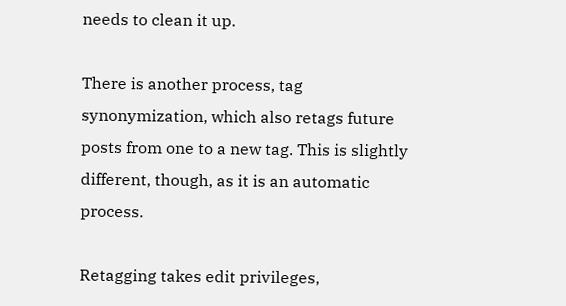needs to clean it up.

There is another process, tag synonymization, which also retags future posts from one to a new tag. This is slightly different, though, as it is an automatic process.

Retagging takes edit privileges,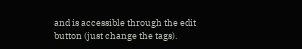and is accessible through the edit button (just change the tags).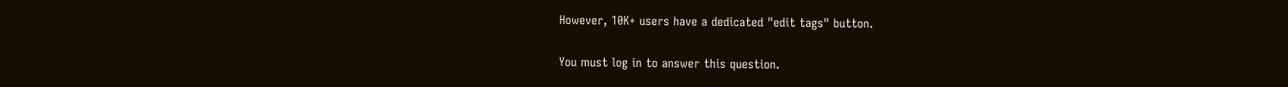However, 10K+ users have a dedicated "edit tags" button.

You must log in to answer this question.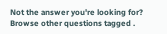Not the answer you're looking for? Browse other questions tagged .